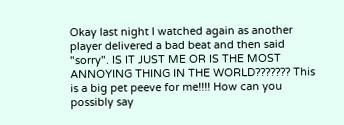Okay last night I watched again as another player delivered a bad beat and then said "sorry". IS IT JUST ME OR IS THE MOST ANNOYING THING IN THE WORLD??????? This is a big pet peeve for me!!!! How can you possibly say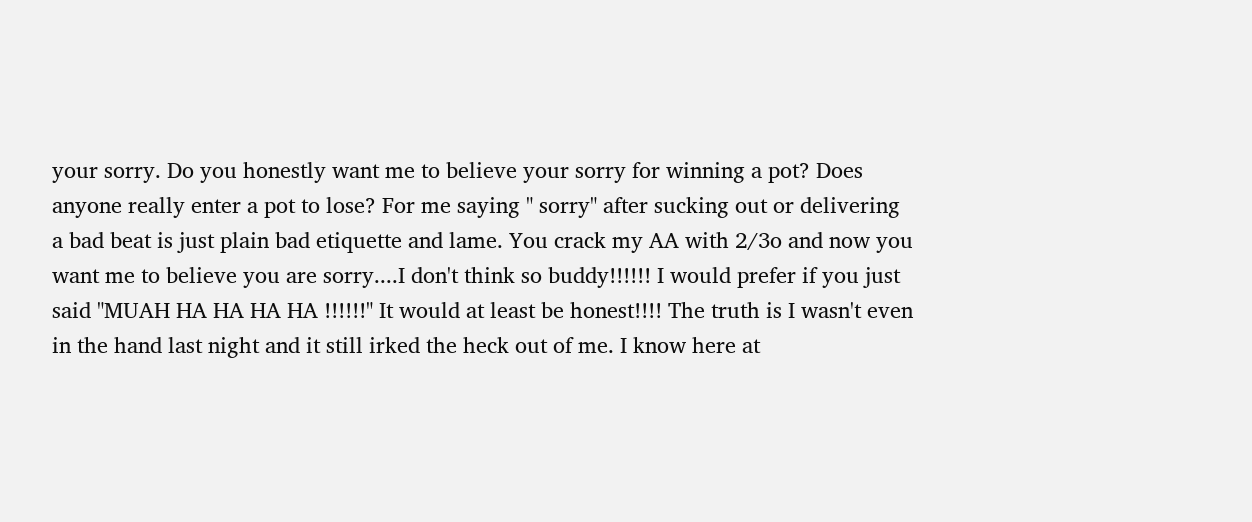your sorry. Do you honestly want me to believe your sorry for winning a pot? Does anyone really enter a pot to lose? For me saying " sorry" after sucking out or delivering a bad beat is just plain bad etiquette and lame. You crack my AA with 2/3o and now you want me to believe you are sorry....I don't think so buddy!!!!!! I would prefer if you just said "MUAH HA HA HA HA !!!!!!" It would at least be honest!!!! The truth is I wasn't even in the hand last night and it still irked the heck out of me. I know here at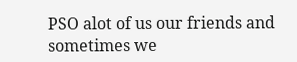PSO alot of us our friends and sometimes we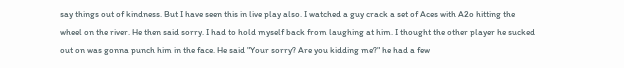say things out of kindness. But I have seen this in live play also. I watched a guy crack a set of Aces with A2o hitting the wheel on the river. He then said sorry. I had to hold myself back from laughing at him. I thought the other player he sucked out on was gonna punch him in the face. He said "Your sorry? Are you kidding me?" he had a few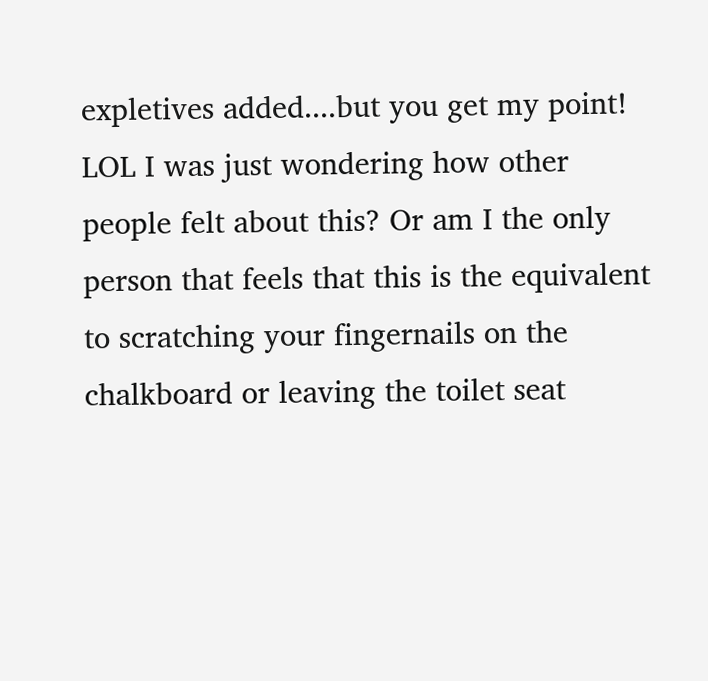expletives added....but you get my point! LOL I was just wondering how other people felt about this? Or am I the only person that feels that this is the equivalent to scratching your fingernails on the chalkboard or leaving the toilet seat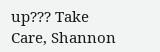up??? Take Care, Shannon